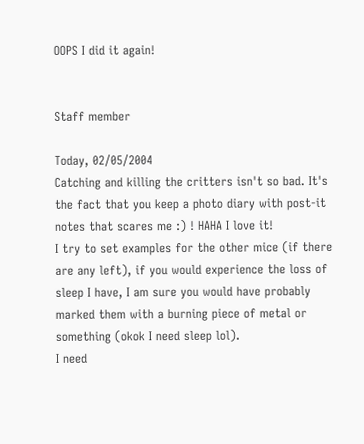OOPS I did it again!


Staff member

Today, 02/05/2004
Catching and killing the critters isn't so bad. It's the fact that you keep a photo diary with post-it notes that scares me :) ! HAHA I love it!
I try to set examples for the other mice (if there are any left), if you would experience the loss of sleep I have, I am sure you would have probably marked them with a burning piece of metal or something (okok I need sleep lol).
I need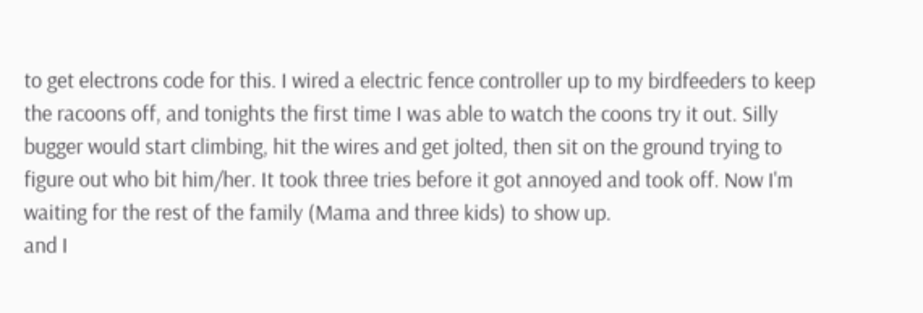to get electrons code for this. I wired a electric fence controller up to my birdfeeders to keep the racoons off, and tonights the first time I was able to watch the coons try it out. Silly bugger would start climbing, hit the wires and get jolted, then sit on the ground trying to figure out who bit him/her. It took three tries before it got annoyed and took off. Now I'm waiting for the rest of the family (Mama and three kids) to show up.
and I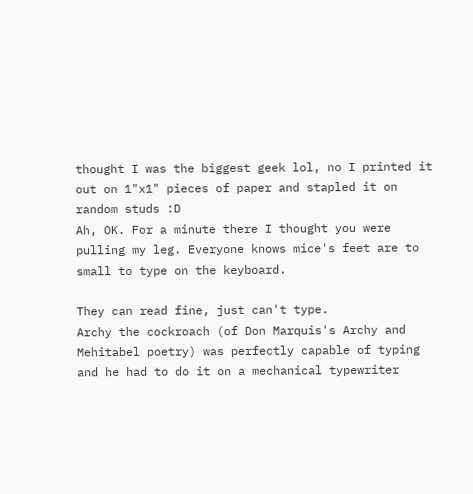thought I was the biggest geek lol, no I printed it out on 1"x1" pieces of paper and stapled it on random studs :D
Ah, OK. For a minute there I thought you were pulling my leg. Everyone knows mice's feet are to small to type on the keyboard.

They can read fine, just can't type.
Archy the cockroach (of Don Marquis's Archy and Mehitabel poetry) was perfectly capable of typing and he had to do it on a mechanical typewriter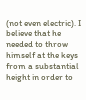(not even electric). I believe that he needed to throw himself at the keys from a substantial height in order to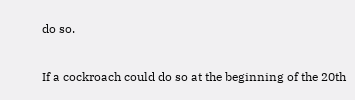do so.

If a cockroach could do so at the beginning of the 20th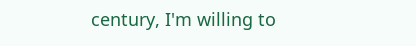century, I'm willing to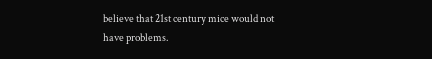believe that 21st century mice would not have problems.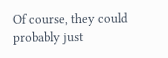Of course, they could probably just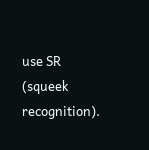use SR (squeek recognition).